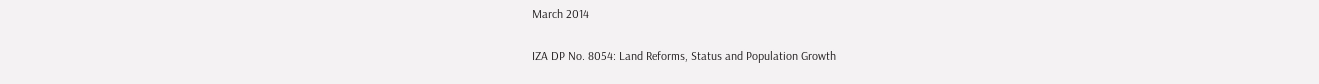March 2014

IZA DP No. 8054: Land Reforms, Status and Population Growth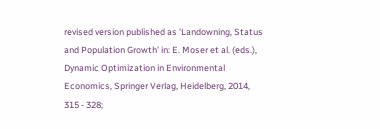revised version published as 'Landowning, Status and Population Growth' in: E. Moser et al. (eds.), Dynamic Optimization in Environmental Economics, Springer Verlag, Heidelberg, 2014, 315 - 328;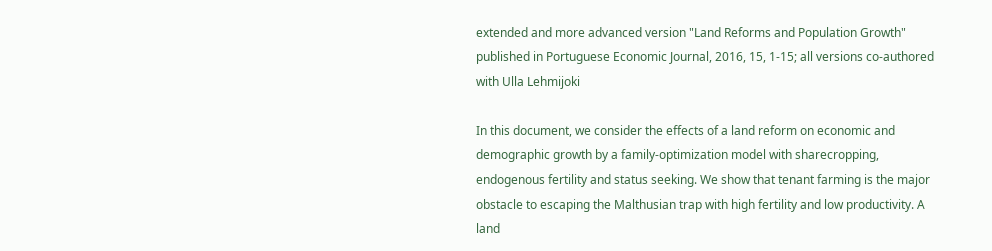extended and more advanced version "Land Reforms and Population Growth" published in Portuguese Economic Journal, 2016, 15, 1-15; all versions co-authored with Ulla Lehmijoki

In this document, we consider the effects of a land reform on economic and demographic growth by a family-optimization model with sharecropping, endogenous fertility and status seeking. We show that tenant farming is the major obstacle to escaping the Malthusian trap with high fertility and low productivity. A land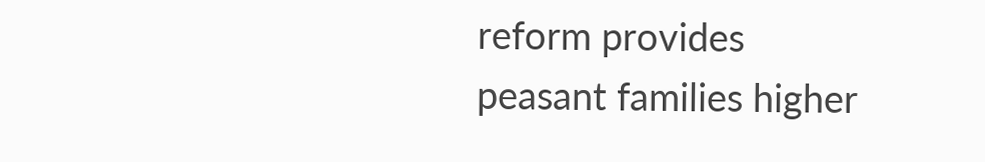reform provides peasant families higher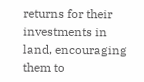returns for their investments in land, encouraging them to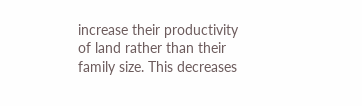increase their productivity of land rather than their family size. This decreases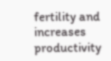fertility and increases productivity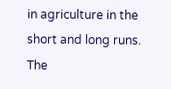in agriculture in the short and long runs. The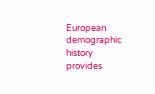European demographic history provides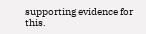supporting evidence for this.